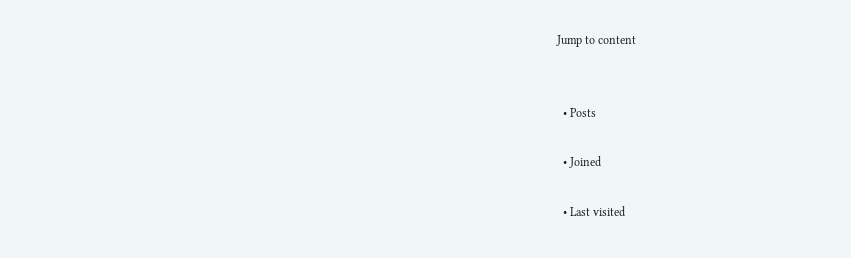Jump to content


  • Posts

  • Joined

  • Last visited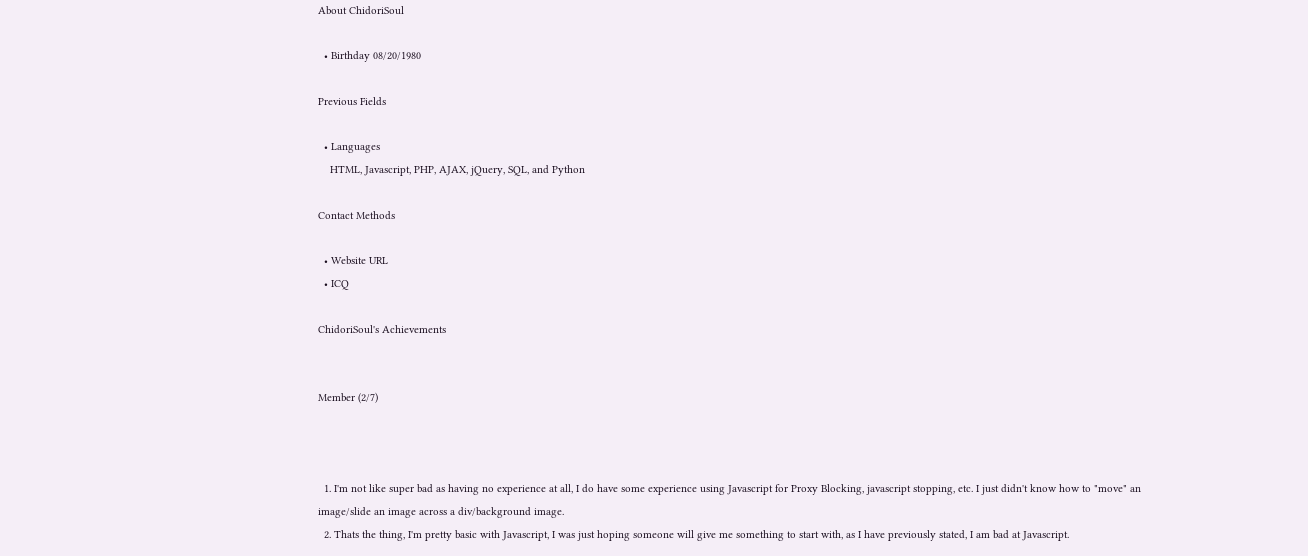About ChidoriSoul

  • Birthday 08/20/1980

Previous Fields

  • Languages
    HTML, Javascript, PHP, AJAX, jQuery, SQL, and Python

Contact Methods

  • Website URL
  • ICQ

ChidoriSoul's Achievements


Member (2/7)



  1. I'm not like super bad as having no experience at all, I do have some experience using Javascript for Proxy Blocking, javascript stopping, etc. I just didn't know how to "move" an image/slide an image across a div/background image.
  2. Thats the thing, I'm pretty basic with Javascript, I was just hoping someone will give me something to start with, as I have previously stated, I am bad at Javascript.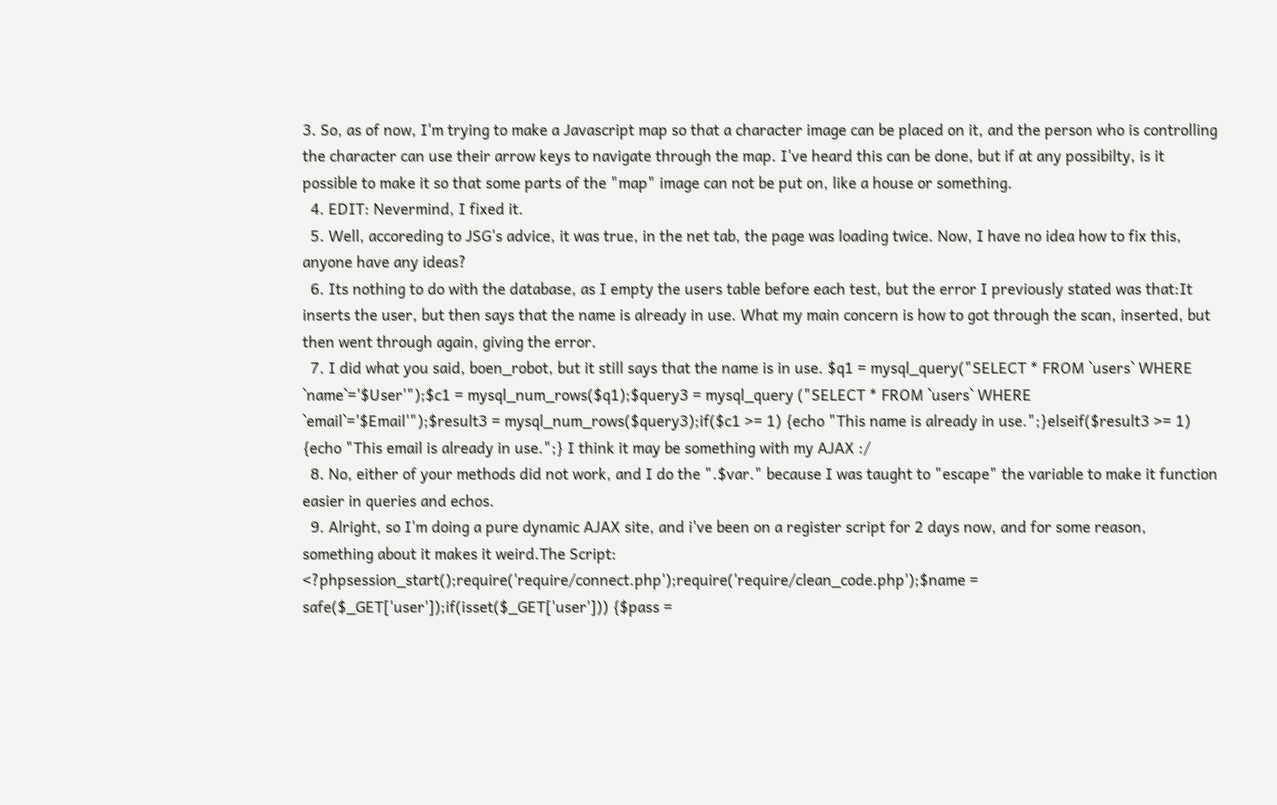3. So, as of now, I'm trying to make a Javascript map so that a character image can be placed on it, and the person who is controlling the character can use their arrow keys to navigate through the map. I've heard this can be done, but if at any possibilty, is it possible to make it so that some parts of the "map" image can not be put on, like a house or something.
  4. EDIT: Nevermind, I fixed it.
  5. Well, accoreding to JSG's advice, it was true, in the net tab, the page was loading twice. Now, I have no idea how to fix this, anyone have any ideas?
  6. Its nothing to do with the database, as I empty the users table before each test, but the error I previously stated was that:It inserts the user, but then says that the name is already in use. What my main concern is how to got through the scan, inserted, but then went through again, giving the error.
  7. I did what you said, boen_robot, but it still says that the name is in use. $q1 = mysql_query("SELECT * FROM `users` WHERE `name`='$User'");$c1 = mysql_num_rows($q1);$query3 = mysql_query ("SELECT * FROM `users` WHERE `email`='$Email'");$result3 = mysql_num_rows($query3);if($c1 >= 1) {echo "This name is already in use.";}elseif($result3 >= 1) {echo "This email is already in use.";} I think it may be something with my AJAX :/
  8. No, either of your methods did not work, and I do the ".$var." because I was taught to "escape" the variable to make it function easier in queries and echos.
  9. Alright, so I'm doing a pure dynamic AJAX site, and i've been on a register script for 2 days now, and for some reason, something about it makes it weird.The Script: <?phpsession_start();require('require/connect.php');require('require/clean_code.php');$name = safe($_GET['user']);if(isset($_GET['user'])) {$pass =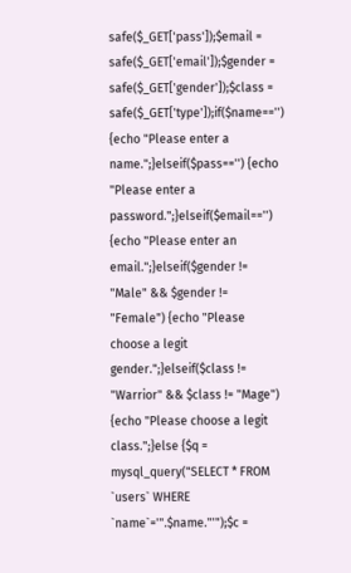safe($_GET['pass']);$email = safe($_GET['email']);$gender = safe($_GET['gender']);$class = safe($_GET['type']);if($name=='') {echo "Please enter a name.";}elseif($pass=='') {echo "Please enter a password.";}elseif($email=='') {echo "Please enter an email.";}elseif($gender != "Male" && $gender != "Female") {echo "Please choose a legit gender.";}elseif($class != "Warrior" && $class != "Mage") {echo "Please choose a legit class.";}else {$q = mysql_query("SELECT * FROM `users` WHERE `name`='".$name."'");$c =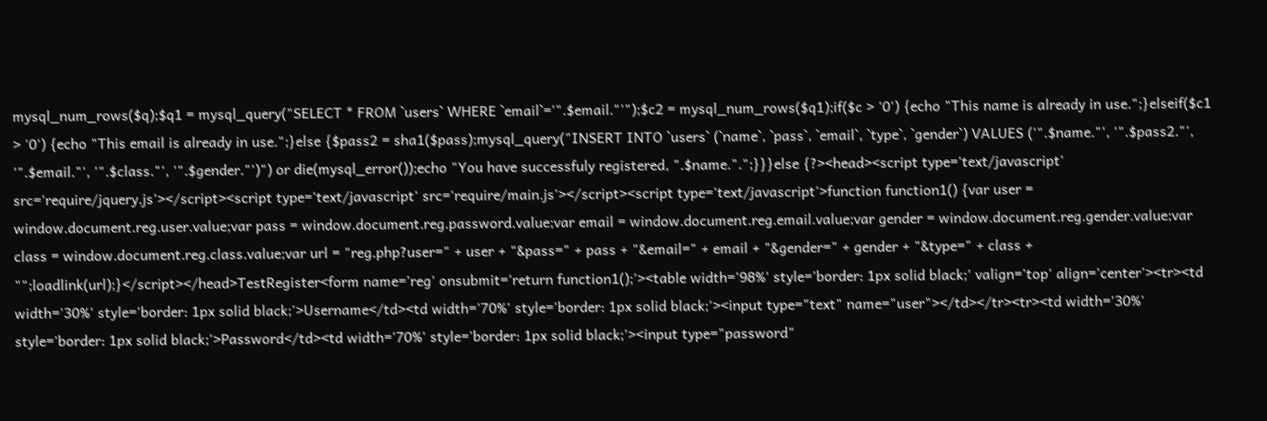mysql_num_rows($q);$q1 = mysql_query("SELECT * FROM `users` WHERE `email`='".$email."'");$c2 = mysql_num_rows($q1);if($c > '0') {echo "This name is already in use.";}elseif($c1 > '0') {echo "This email is already in use.";}else {$pass2 = sha1($pass);mysql_query("INSERT INTO `users` (`name`, `pass`, `email`, `type`, `gender`) VALUES ('".$name."', '".$pass2."', '".$email."', '".$class."', '".$gender."')") or die(mysql_error());echo "You have successfuly registered, ".$name.".";}}}else {?><head><script type='text/javascript' src='require/jquery.js'></script><script type='text/javascript' src='require/main.js'></script><script type='text/javascript'>function function1() {var user = window.document.reg.user.value;var pass = window.document.reg.password.value;var email = window.document.reg.email.value;var gender = window.document.reg.gender.value;var class = window.document.reg.class.value;var url = "reg.php?user=" + user + "&pass=" + pass + "&email=" + email + "&gender=" + gender + "&type=" + class + "";loadlink(url);}</script></head>TestRegister<form name='reg' onsubmit='return function1();'><table width='98%' style='border: 1px solid black;' valign='top' align='center'><tr><td width='30%' style='border: 1px solid black;'>Username</td><td width='70%' style='border: 1px solid black;'><input type="text" name="user"></td></tr><tr><td width='30%' style='border: 1px solid black;'>Password</td><td width='70%' style='border: 1px solid black;'><input type="password"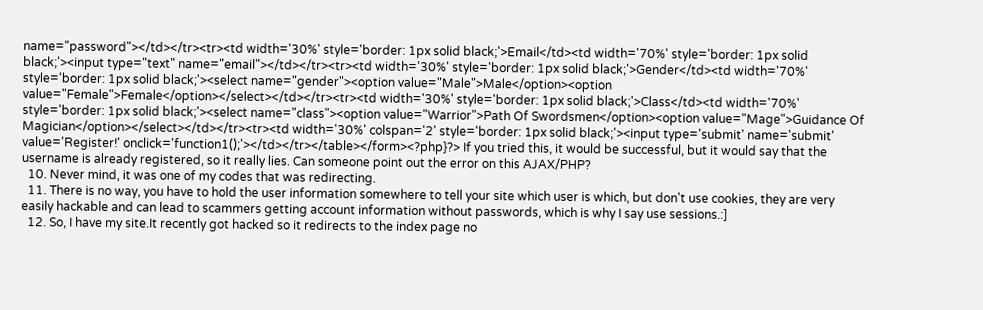name="password"></td></tr><tr><td width='30%' style='border: 1px solid black;'>Email</td><td width='70%' style='border: 1px solid black;'><input type="text" name="email"></td></tr><tr><td width='30%' style='border: 1px solid black;'>Gender</td><td width='70%' style='border: 1px solid black;'><select name="gender"><option value="Male">Male</option><option value="Female">Female</option></select></td></tr><tr><td width='30%' style='border: 1px solid black;'>Class</td><td width='70%' style='border: 1px solid black;'><select name="class"><option value="Warrior">Path Of Swordsmen</option><option value="Mage">Guidance Of Magician</option></select></td></tr><tr><td width='30%' colspan='2' style='border: 1px solid black;'><input type='submit' name='submit' value='Register!' onclick='function1();'></td></tr></table></form><?php}?> If you tried this, it would be successful, but it would say that the username is already registered, so it really lies. Can someone point out the error on this AJAX/PHP?
  10. Never mind, it was one of my codes that was redirecting.
  11. There is no way, you have to hold the user information somewhere to tell your site which user is which, but don't use cookies, they are very easily hackable and can lead to scammers getting account information without passwords, which is why I say use sessions.:]
  12. So, I have my site.It recently got hacked so it redirects to the index page no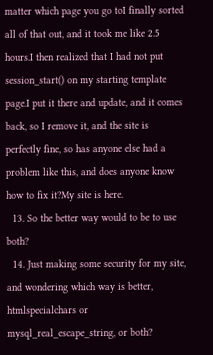matter which page you go toI finally sorted all of that out, and it took me like 2.5 hours.I then realized that I had not put session_start() on my starting template page.I put it there and update, and it comes back, so I remove it, and the site is perfectly fine, so has anyone else had a problem like this, and does anyone know how to fix it?My site is here.
  13. So the better way would to be to use both?
  14. Just making some security for my site, and wondering which way is better, htmlspecialchars or mysql_real_escape_string, or both?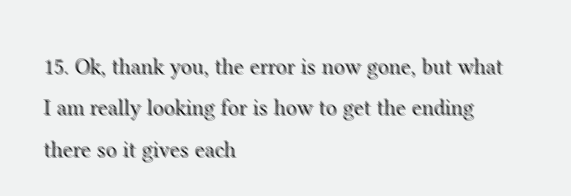15. Ok, thank you, the error is now gone, but what I am really looking for is how to get the ending there so it gives each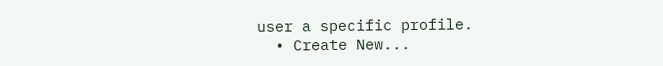user a specific profile.
  • Create New...